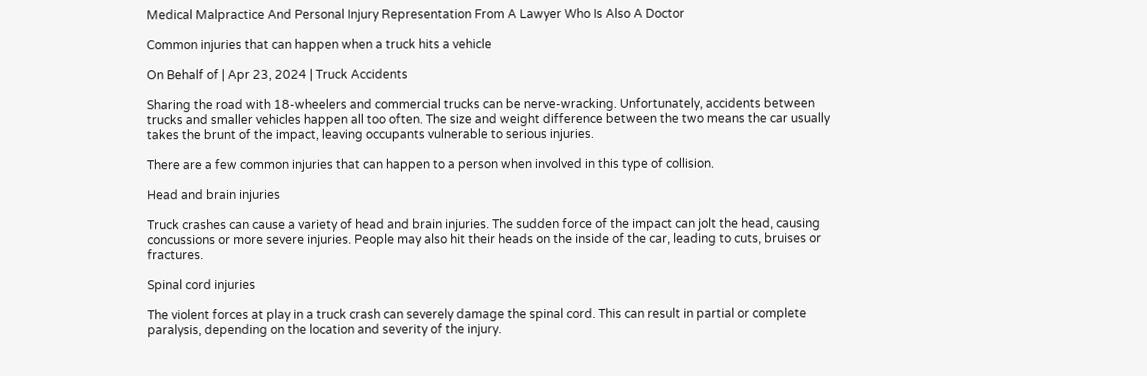Medical Malpractice And Personal Injury Representation From A Lawyer Who Is Also A Doctor

Common injuries that can happen when a truck hits a vehicle

On Behalf of | Apr 23, 2024 | Truck Accidents

Sharing the road with 18-wheelers and commercial trucks can be nerve-wracking. Unfortunately, accidents between trucks and smaller vehicles happen all too often. The size and weight difference between the two means the car usually takes the brunt of the impact, leaving occupants vulnerable to serious injuries.

There are a few common injuries that can happen to a person when involved in this type of collision.

Head and brain injuries

Truck crashes can cause a variety of head and brain injuries. The sudden force of the impact can jolt the head, causing concussions or more severe injuries. People may also hit their heads on the inside of the car, leading to cuts, bruises or fractures.

Spinal cord injuries

The violent forces at play in a truck crash can severely damage the spinal cord. This can result in partial or complete paralysis, depending on the location and severity of the injury.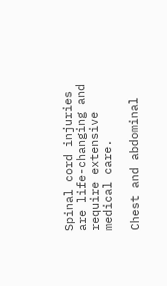Spinal cord injuries are life-changing and require extensive medical care.

Chest and abdominal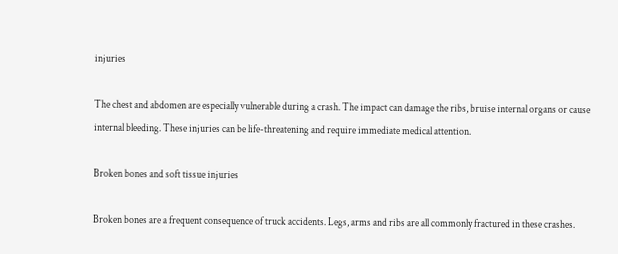injuries

The chest and abdomen are especially vulnerable during a crash. The impact can damage the ribs, bruise internal organs or cause internal bleeding. These injuries can be life-threatening and require immediate medical attention.

Broken bones and soft tissue injuries

Broken bones are a frequent consequence of truck accidents. Legs, arms and ribs are all commonly fractured in these crashes.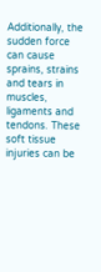Additionally, the sudden force can cause sprains, strains and tears in muscles, ligaments and tendons. These soft tissue injuries can be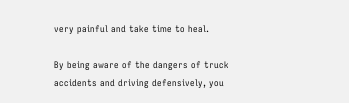very painful and take time to heal.

By being aware of the dangers of truck accidents and driving defensively, you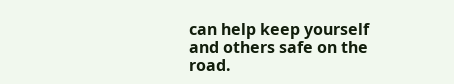can help keep yourself and others safe on the road.